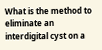What is the method to eliminate an interdigital cyst on a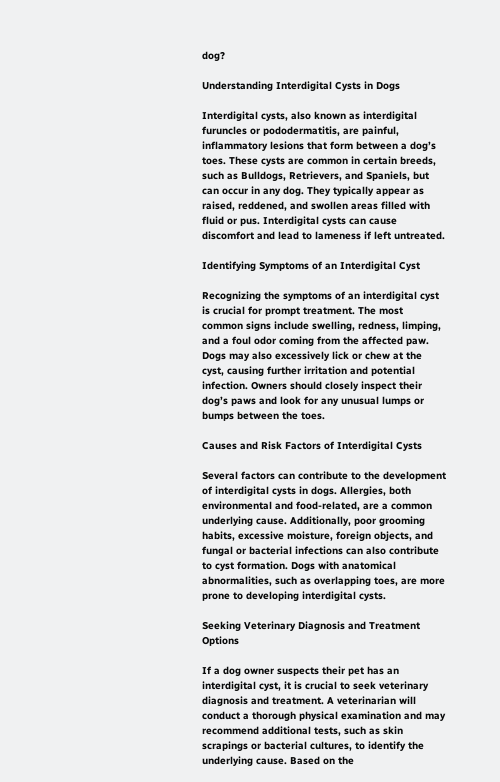dog?

Understanding Interdigital Cysts in Dogs

Interdigital cysts, also known as interdigital furuncles or pododermatitis, are painful, inflammatory lesions that form between a dog’s toes. These cysts are common in certain breeds, such as Bulldogs, Retrievers, and Spaniels, but can occur in any dog. They typically appear as raised, reddened, and swollen areas filled with fluid or pus. Interdigital cysts can cause discomfort and lead to lameness if left untreated.

Identifying Symptoms of an Interdigital Cyst

Recognizing the symptoms of an interdigital cyst is crucial for prompt treatment. The most common signs include swelling, redness, limping, and a foul odor coming from the affected paw. Dogs may also excessively lick or chew at the cyst, causing further irritation and potential infection. Owners should closely inspect their dog’s paws and look for any unusual lumps or bumps between the toes.

Causes and Risk Factors of Interdigital Cysts

Several factors can contribute to the development of interdigital cysts in dogs. Allergies, both environmental and food-related, are a common underlying cause. Additionally, poor grooming habits, excessive moisture, foreign objects, and fungal or bacterial infections can also contribute to cyst formation. Dogs with anatomical abnormalities, such as overlapping toes, are more prone to developing interdigital cysts.

Seeking Veterinary Diagnosis and Treatment Options

If a dog owner suspects their pet has an interdigital cyst, it is crucial to seek veterinary diagnosis and treatment. A veterinarian will conduct a thorough physical examination and may recommend additional tests, such as skin scrapings or bacterial cultures, to identify the underlying cause. Based on the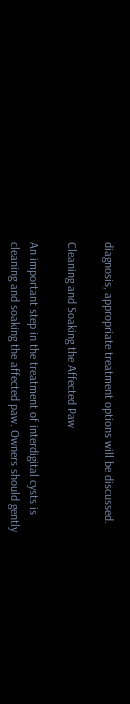diagnosis, appropriate treatment options will be discussed.

Cleaning and Soaking the Affected Paw

An important step in the treatment of interdigital cysts is cleaning and soaking the affected paw. Owners should gently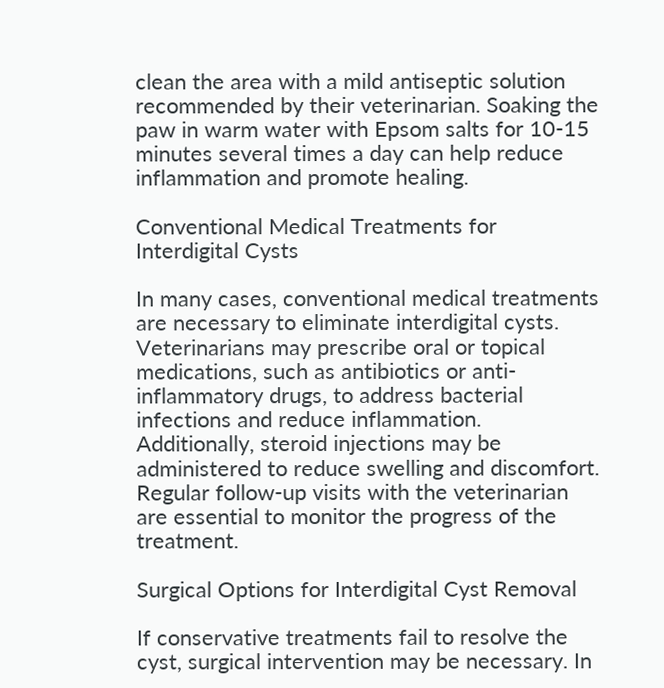clean the area with a mild antiseptic solution recommended by their veterinarian. Soaking the paw in warm water with Epsom salts for 10-15 minutes several times a day can help reduce inflammation and promote healing.

Conventional Medical Treatments for Interdigital Cysts

In many cases, conventional medical treatments are necessary to eliminate interdigital cysts. Veterinarians may prescribe oral or topical medications, such as antibiotics or anti-inflammatory drugs, to address bacterial infections and reduce inflammation. Additionally, steroid injections may be administered to reduce swelling and discomfort. Regular follow-up visits with the veterinarian are essential to monitor the progress of the treatment.

Surgical Options for Interdigital Cyst Removal

If conservative treatments fail to resolve the cyst, surgical intervention may be necessary. In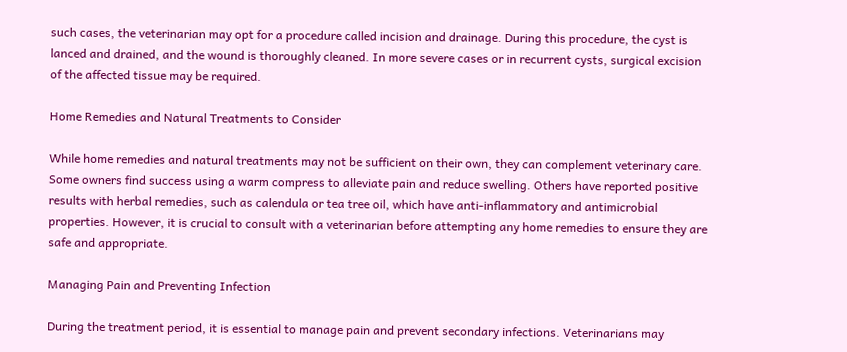such cases, the veterinarian may opt for a procedure called incision and drainage. During this procedure, the cyst is lanced and drained, and the wound is thoroughly cleaned. In more severe cases or in recurrent cysts, surgical excision of the affected tissue may be required.

Home Remedies and Natural Treatments to Consider

While home remedies and natural treatments may not be sufficient on their own, they can complement veterinary care. Some owners find success using a warm compress to alleviate pain and reduce swelling. Others have reported positive results with herbal remedies, such as calendula or tea tree oil, which have anti-inflammatory and antimicrobial properties. However, it is crucial to consult with a veterinarian before attempting any home remedies to ensure they are safe and appropriate.

Managing Pain and Preventing Infection

During the treatment period, it is essential to manage pain and prevent secondary infections. Veterinarians may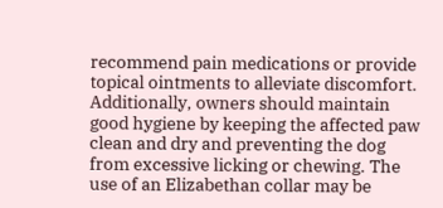recommend pain medications or provide topical ointments to alleviate discomfort. Additionally, owners should maintain good hygiene by keeping the affected paw clean and dry and preventing the dog from excessive licking or chewing. The use of an Elizabethan collar may be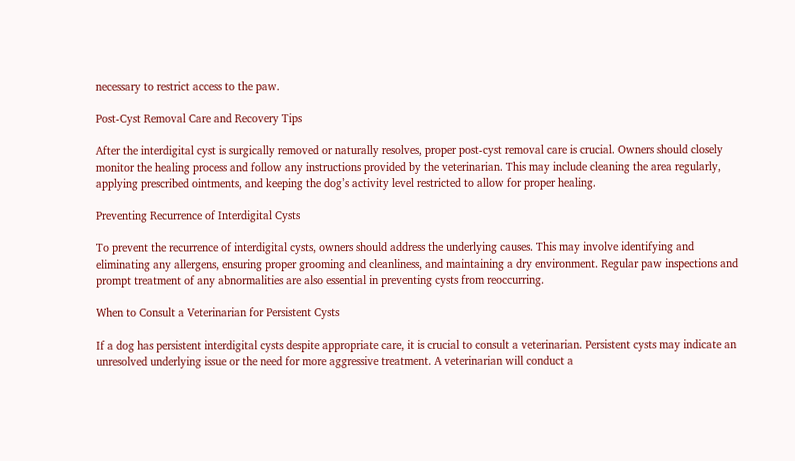necessary to restrict access to the paw.

Post-Cyst Removal Care and Recovery Tips

After the interdigital cyst is surgically removed or naturally resolves, proper post-cyst removal care is crucial. Owners should closely monitor the healing process and follow any instructions provided by the veterinarian. This may include cleaning the area regularly, applying prescribed ointments, and keeping the dog’s activity level restricted to allow for proper healing.

Preventing Recurrence of Interdigital Cysts

To prevent the recurrence of interdigital cysts, owners should address the underlying causes. This may involve identifying and eliminating any allergens, ensuring proper grooming and cleanliness, and maintaining a dry environment. Regular paw inspections and prompt treatment of any abnormalities are also essential in preventing cysts from reoccurring.

When to Consult a Veterinarian for Persistent Cysts

If a dog has persistent interdigital cysts despite appropriate care, it is crucial to consult a veterinarian. Persistent cysts may indicate an unresolved underlying issue or the need for more aggressive treatment. A veterinarian will conduct a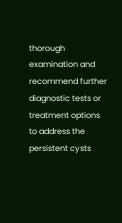thorough examination and recommend further diagnostic tests or treatment options to address the persistent cysts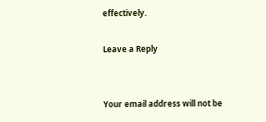effectively.

Leave a Reply


Your email address will not be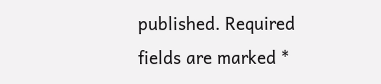published. Required fields are marked *